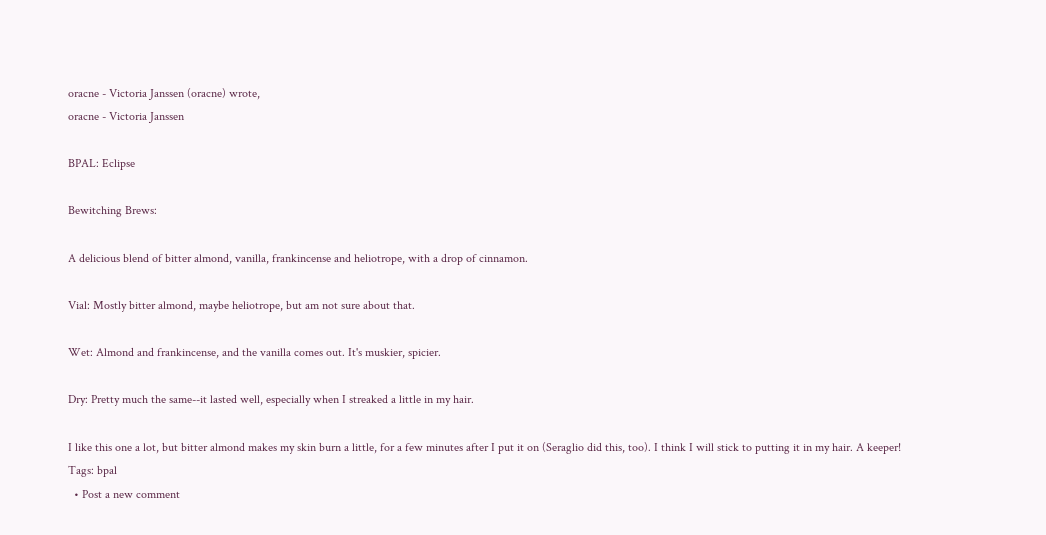oracne - Victoria Janssen (oracne) wrote,
oracne - Victoria Janssen

BPAL: Eclipse

Bewitching Brews:

A delicious blend of bitter almond, vanilla, frankincense and heliotrope, with a drop of cinnamon.

Vial: Mostly bitter almond, maybe heliotrope, but am not sure about that.

Wet: Almond and frankincense, and the vanilla comes out. It's muskier, spicier.

Dry: Pretty much the same--it lasted well, especially when I streaked a little in my hair.

I like this one a lot, but bitter almond makes my skin burn a little, for a few minutes after I put it on (Seraglio did this, too). I think I will stick to putting it in my hair. A keeper!
Tags: bpal
  • Post a new comment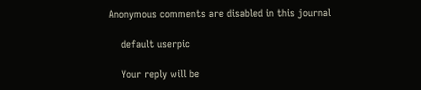Anonymous comments are disabled in this journal

    default userpic

    Your reply will be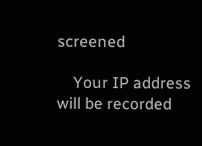screened

    Your IP address will be recorded